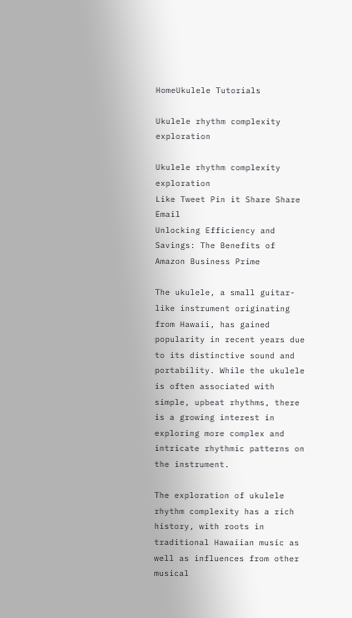HomeUkulele Tutorials

Ukulele rhythm complexity exploration

Ukulele rhythm complexity exploration
Like Tweet Pin it Share Share Email
Unlocking Efficiency and Savings: The Benefits of Amazon Business Prime

The ukulele, a small guitar-like instrument originating from Hawaii, has gained popularity in recent years due to its distinctive sound and portability. While the ukulele is often associated with simple, upbeat rhythms, there is a growing interest in exploring more complex and intricate rhythmic patterns on the instrument.

The exploration of ukulele rhythm complexity has a rich history, with roots in traditional Hawaiian music as well as influences from other musical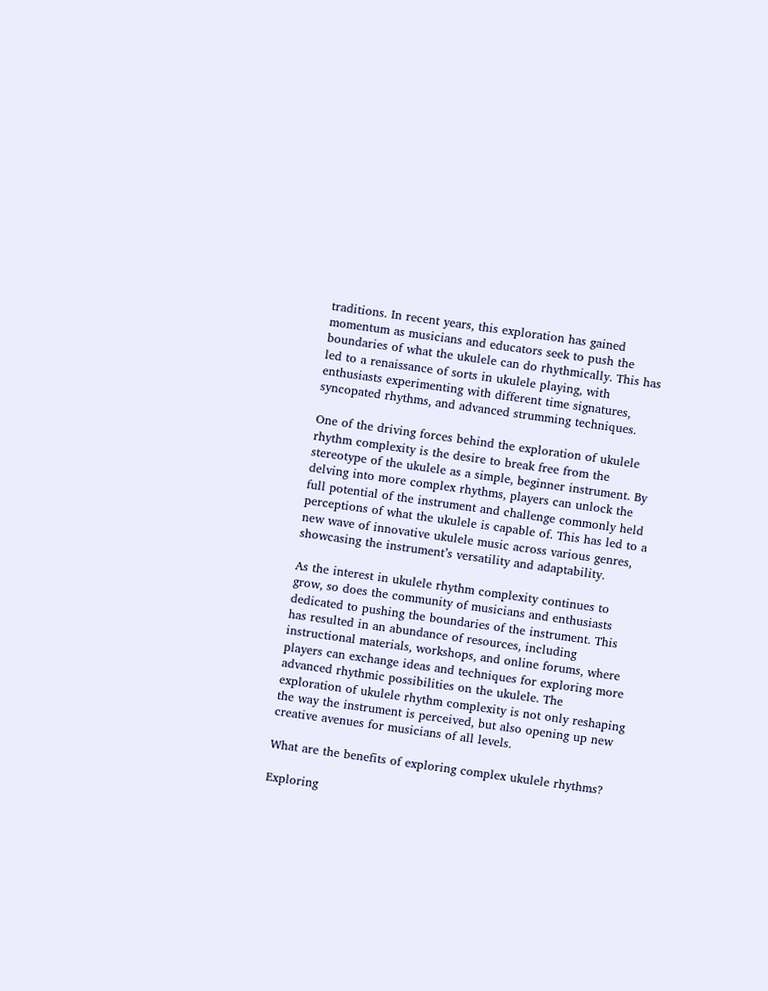traditions. In recent years, this exploration has gained momentum as musicians and educators seek to push the boundaries of what the ukulele can do rhythmically. This has led to a renaissance of sorts in ukulele playing, with enthusiasts experimenting with different time signatures, syncopated rhythms, and advanced strumming techniques.

One of the driving forces behind the exploration of ukulele rhythm complexity is the desire to break free from the stereotype of the ukulele as a simple, beginner instrument. By delving into more complex rhythms, players can unlock the full potential of the instrument and challenge commonly held perceptions of what the ukulele is capable of. This has led to a new wave of innovative ukulele music across various genres, showcasing the instrument’s versatility and adaptability.

As the interest in ukulele rhythm complexity continues to grow, so does the community of musicians and enthusiasts dedicated to pushing the boundaries of the instrument. This has resulted in an abundance of resources, including instructional materials, workshops, and online forums, where players can exchange ideas and techniques for exploring more advanced rhythmic possibilities on the ukulele. The exploration of ukulele rhythm complexity is not only reshaping the way the instrument is perceived, but also opening up new creative avenues for musicians of all levels.

What are the benefits of exploring complex ukulele rhythms?

Exploring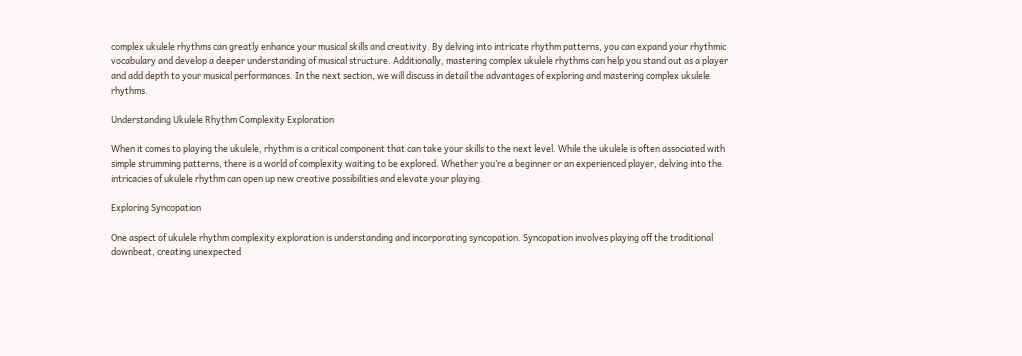complex ukulele rhythms can greatly enhance your musical skills and creativity. By delving into intricate rhythm patterns, you can expand your rhythmic vocabulary and develop a deeper understanding of musical structure. Additionally, mastering complex ukulele rhythms can help you stand out as a player and add depth to your musical performances. In the next section, we will discuss in detail the advantages of exploring and mastering complex ukulele rhythms.

Understanding Ukulele Rhythm Complexity Exploration

When it comes to playing the ukulele, rhythm is a critical component that can take your skills to the next level. While the ukulele is often associated with simple strumming patterns, there is a world of complexity waiting to be explored. Whether you’re a beginner or an experienced player, delving into the intricacies of ukulele rhythm can open up new creative possibilities and elevate your playing.

Exploring Syncopation

One aspect of ukulele rhythm complexity exploration is understanding and incorporating syncopation. Syncopation involves playing off the traditional downbeat, creating unexpected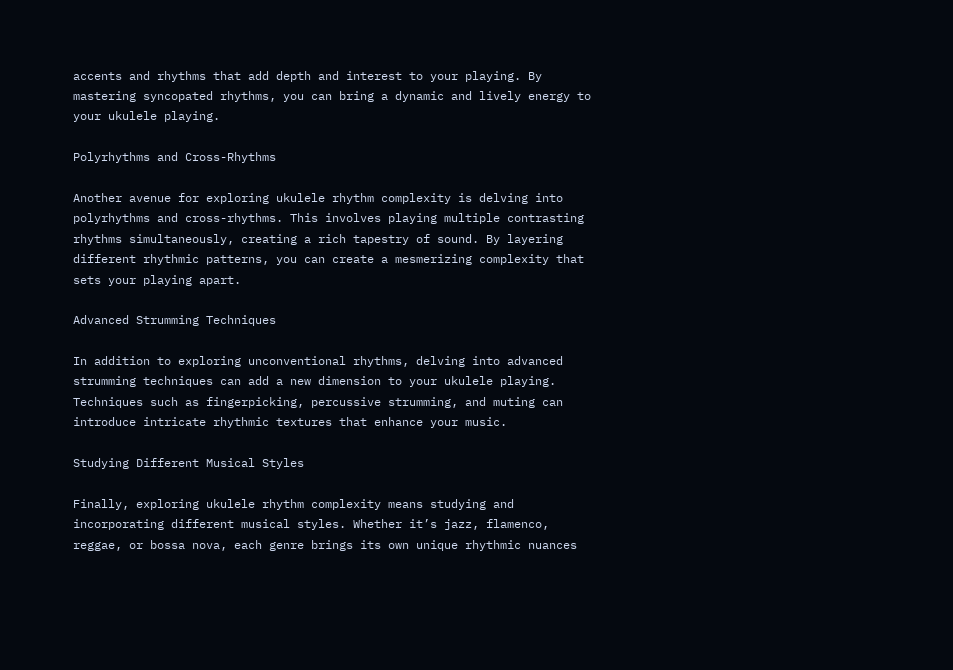accents and rhythms that add depth and interest to your playing. By mastering syncopated rhythms, you can bring a dynamic and lively energy to your ukulele playing.

Polyrhythms and Cross-Rhythms

Another avenue for exploring ukulele rhythm complexity is delving into polyrhythms and cross-rhythms. This involves playing multiple contrasting rhythms simultaneously, creating a rich tapestry of sound. By layering different rhythmic patterns, you can create a mesmerizing complexity that sets your playing apart.

Advanced Strumming Techniques

In addition to exploring unconventional rhythms, delving into advanced strumming techniques can add a new dimension to your ukulele playing. Techniques such as fingerpicking, percussive strumming, and muting can introduce intricate rhythmic textures that enhance your music.

Studying Different Musical Styles

Finally, exploring ukulele rhythm complexity means studying and incorporating different musical styles. Whether it’s jazz, flamenco, reggae, or bossa nova, each genre brings its own unique rhythmic nuances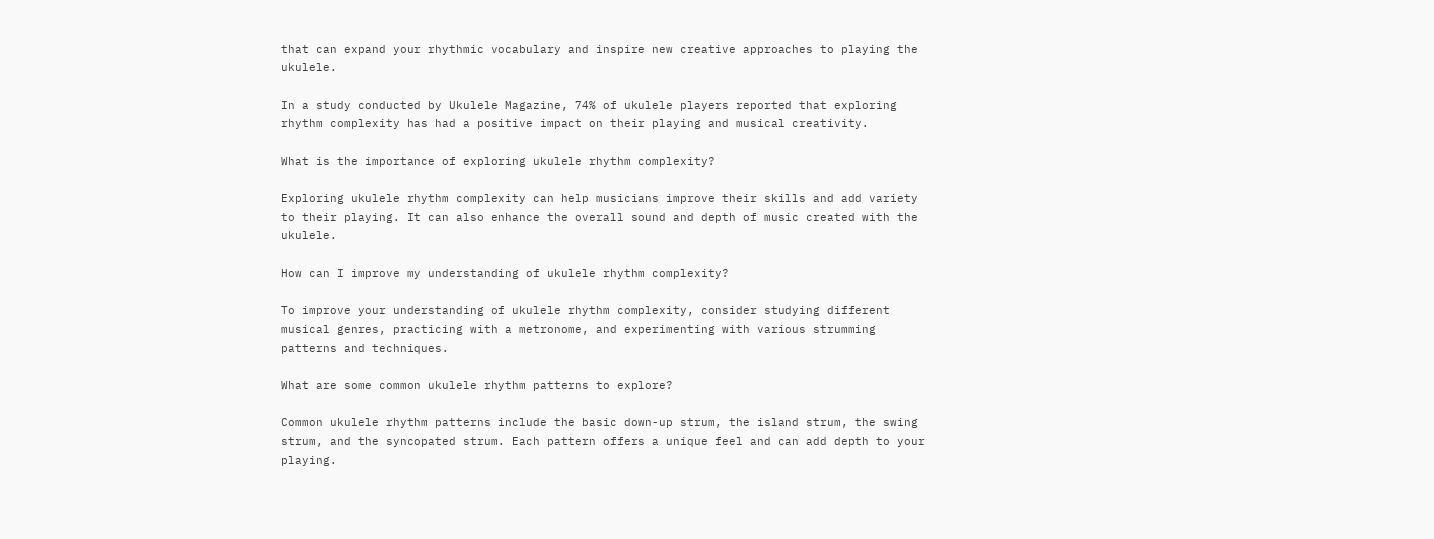that can expand your rhythmic vocabulary and inspire new creative approaches to playing the ukulele.

In a study conducted by Ukulele Magazine, 74% of ukulele players reported that exploring rhythm complexity has had a positive impact on their playing and musical creativity.

What is the importance of exploring ukulele rhythm complexity?

Exploring ukulele rhythm complexity can help musicians improve their skills and add variety to their playing. It can also enhance the overall sound and depth of music created with the ukulele.

How can I improve my understanding of ukulele rhythm complexity?

To improve your understanding of ukulele rhythm complexity, consider studying different musical genres, practicing with a metronome, and experimenting with various strumming patterns and techniques.

What are some common ukulele rhythm patterns to explore?

Common ukulele rhythm patterns include the basic down-up strum, the island strum, the swing strum, and the syncopated strum. Each pattern offers a unique feel and can add depth to your playing.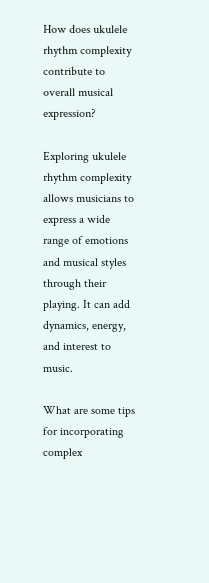How does ukulele rhythm complexity contribute to overall musical expression?

Exploring ukulele rhythm complexity allows musicians to express a wide range of emotions and musical styles through their playing. It can add dynamics, energy, and interest to music.

What are some tips for incorporating complex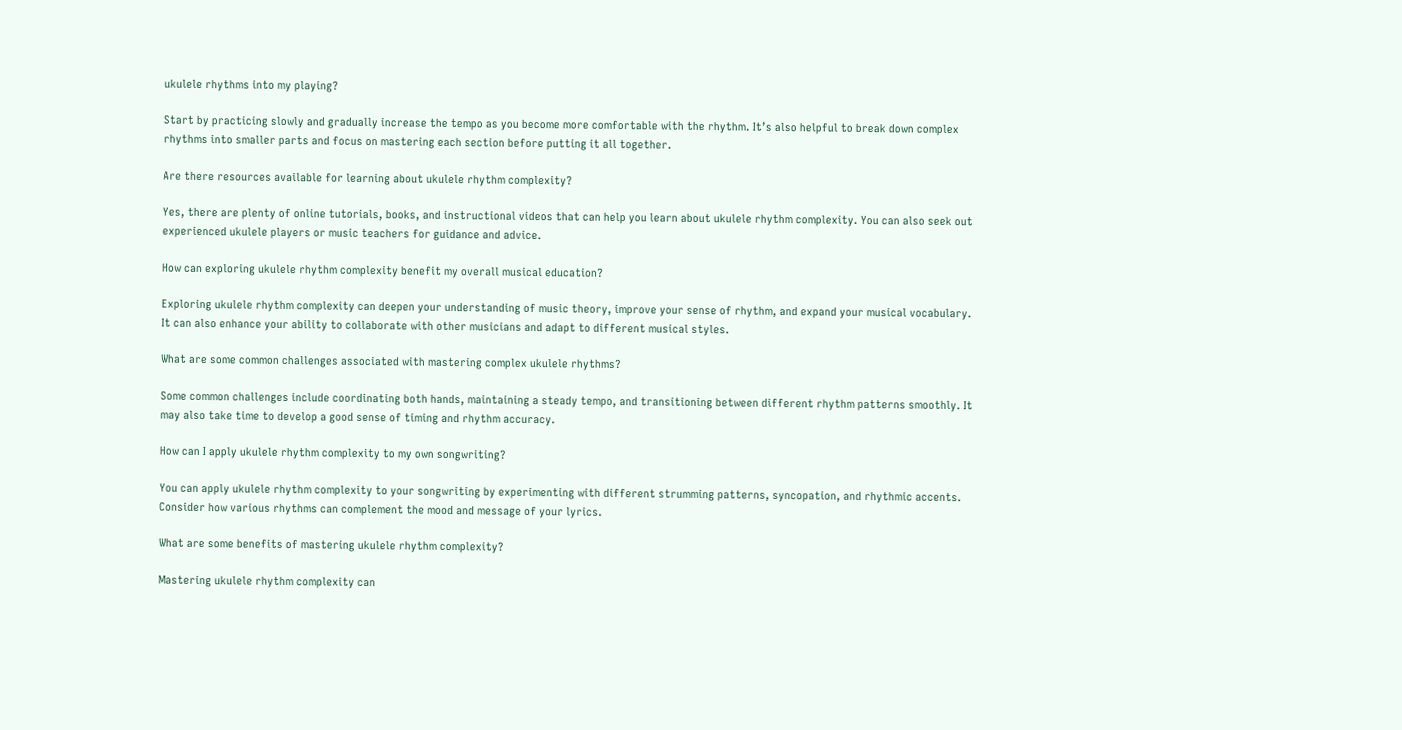ukulele rhythms into my playing?

Start by practicing slowly and gradually increase the tempo as you become more comfortable with the rhythm. It’s also helpful to break down complex rhythms into smaller parts and focus on mastering each section before putting it all together.

Are there resources available for learning about ukulele rhythm complexity?

Yes, there are plenty of online tutorials, books, and instructional videos that can help you learn about ukulele rhythm complexity. You can also seek out experienced ukulele players or music teachers for guidance and advice.

How can exploring ukulele rhythm complexity benefit my overall musical education?

Exploring ukulele rhythm complexity can deepen your understanding of music theory, improve your sense of rhythm, and expand your musical vocabulary. It can also enhance your ability to collaborate with other musicians and adapt to different musical styles.

What are some common challenges associated with mastering complex ukulele rhythms?

Some common challenges include coordinating both hands, maintaining a steady tempo, and transitioning between different rhythm patterns smoothly. It may also take time to develop a good sense of timing and rhythm accuracy.

How can I apply ukulele rhythm complexity to my own songwriting?

You can apply ukulele rhythm complexity to your songwriting by experimenting with different strumming patterns, syncopation, and rhythmic accents. Consider how various rhythms can complement the mood and message of your lyrics.

What are some benefits of mastering ukulele rhythm complexity?

Mastering ukulele rhythm complexity can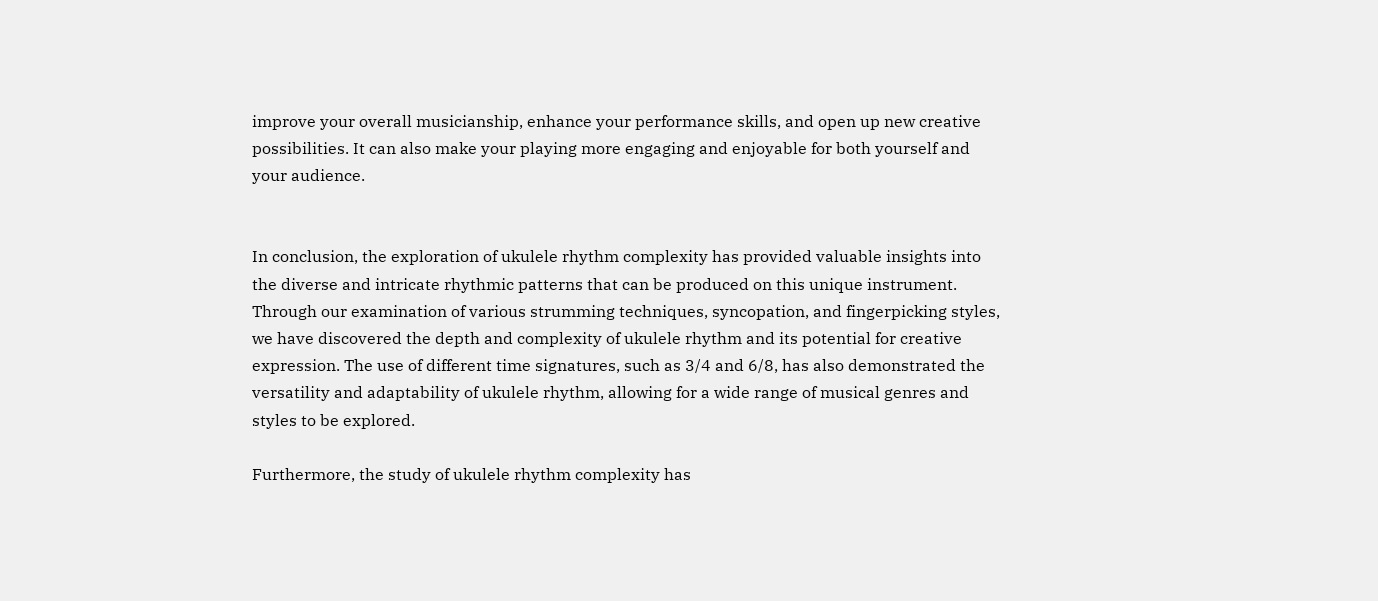improve your overall musicianship, enhance your performance skills, and open up new creative possibilities. It can also make your playing more engaging and enjoyable for both yourself and your audience.


In conclusion, the exploration of ukulele rhythm complexity has provided valuable insights into the diverse and intricate rhythmic patterns that can be produced on this unique instrument. Through our examination of various strumming techniques, syncopation, and fingerpicking styles, we have discovered the depth and complexity of ukulele rhythm and its potential for creative expression. The use of different time signatures, such as 3/4 and 6/8, has also demonstrated the versatility and adaptability of ukulele rhythm, allowing for a wide range of musical genres and styles to be explored.

Furthermore, the study of ukulele rhythm complexity has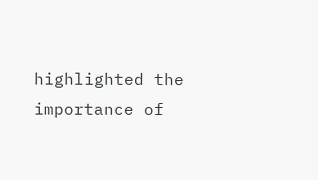highlighted the importance of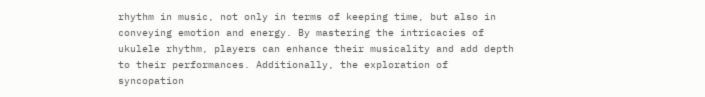rhythm in music, not only in terms of keeping time, but also in conveying emotion and energy. By mastering the intricacies of ukulele rhythm, players can enhance their musicality and add depth to their performances. Additionally, the exploration of syncopation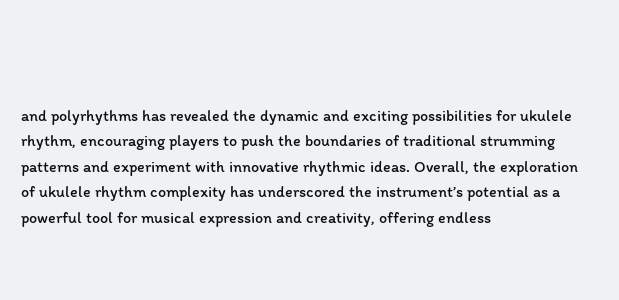and polyrhythms has revealed the dynamic and exciting possibilities for ukulele rhythm, encouraging players to push the boundaries of traditional strumming patterns and experiment with innovative rhythmic ideas. Overall, the exploration of ukulele rhythm complexity has underscored the instrument’s potential as a powerful tool for musical expression and creativity, offering endless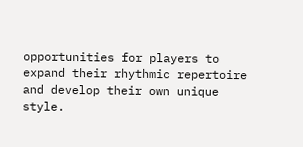opportunities for players to expand their rhythmic repertoire and develop their own unique style.